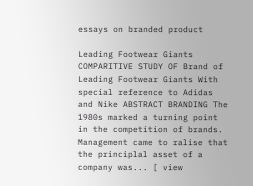essays on branded product

Leading Footwear Giants COMPARITIVE STUDY OF Brand of Leading Footwear Giants With special reference to Adidas and Nike ABSTRACT BRANDING The 1980s marked a turning point in the competition of brands. Management came to ralise that the principlal asset of a company was... [ view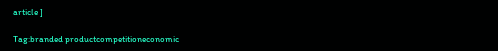article ]

Tag:branded productcompetitioneconomic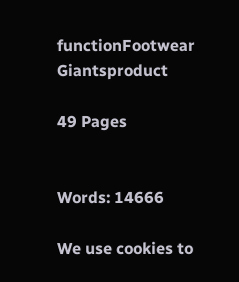functionFootwear Giantsproduct

49 Pages


Words: 14666

We use cookies to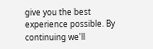give you the best experience possible. By continuing we'll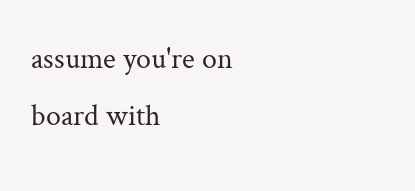assume you're on board with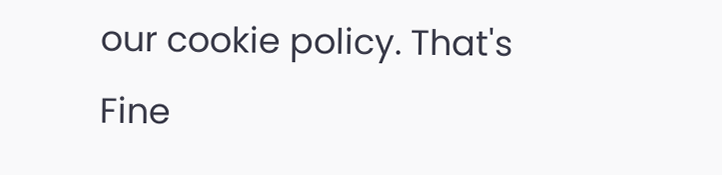our cookie policy. That's Fine